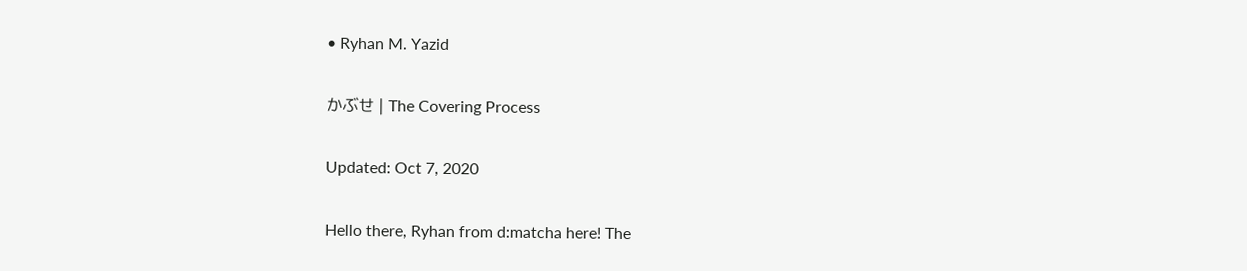• Ryhan M. Yazid

かぶせ | The Covering Process

Updated: Oct 7, 2020

Hello there, Ryhan from d:matcha here! The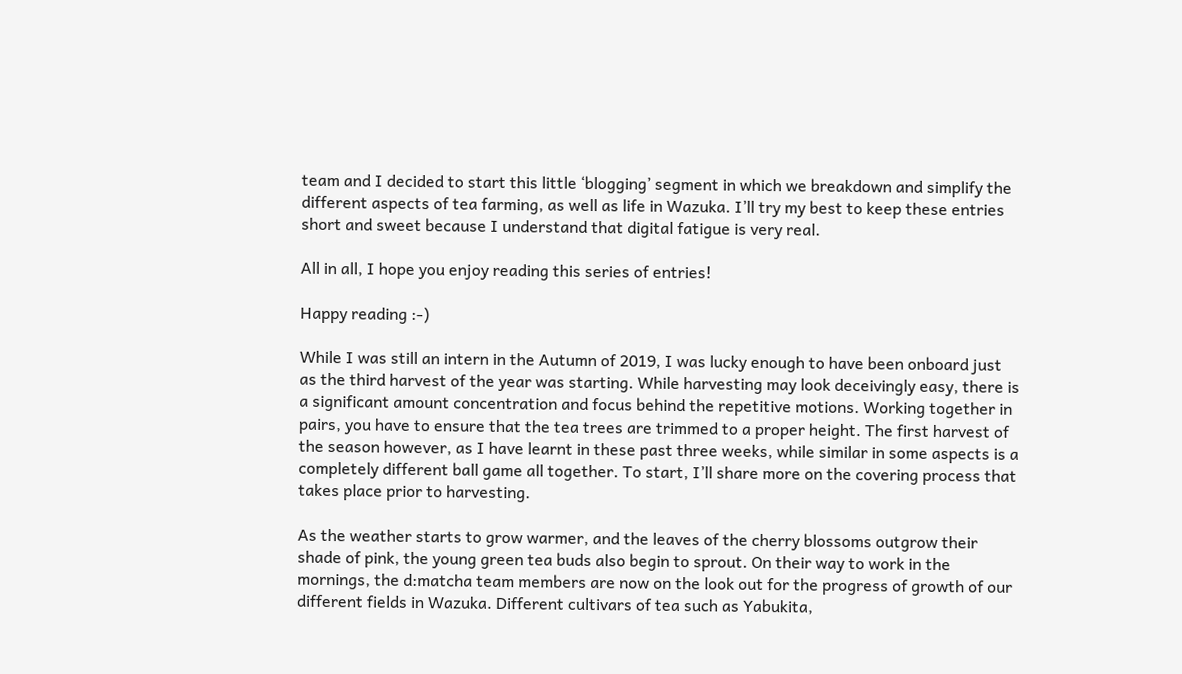team and I decided to start this little ‘blogging’ segment in which we breakdown and simplify the different aspects of tea farming, as well as life in Wazuka. I’ll try my best to keep these entries short and sweet because I understand that digital fatigue is very real.

All in all, I hope you enjoy reading this series of entries!

Happy reading :-)

While I was still an intern in the Autumn of 2019, I was lucky enough to have been onboard just as the third harvest of the year was starting. While harvesting may look deceivingly easy, there is a significant amount concentration and focus behind the repetitive motions. Working together in pairs, you have to ensure that the tea trees are trimmed to a proper height. The first harvest of the season however, as I have learnt in these past three weeks, while similar in some aspects is a completely different ball game all together. To start, I’ll share more on the covering process that takes place prior to harvesting.

As the weather starts to grow warmer, and the leaves of the cherry blossoms outgrow their shade of pink, the young green tea buds also begin to sprout. On their way to work in the mornings, the d:matcha team members are now on the look out for the progress of growth of our different fields in Wazuka. Different cultivars of tea such as Yabukita,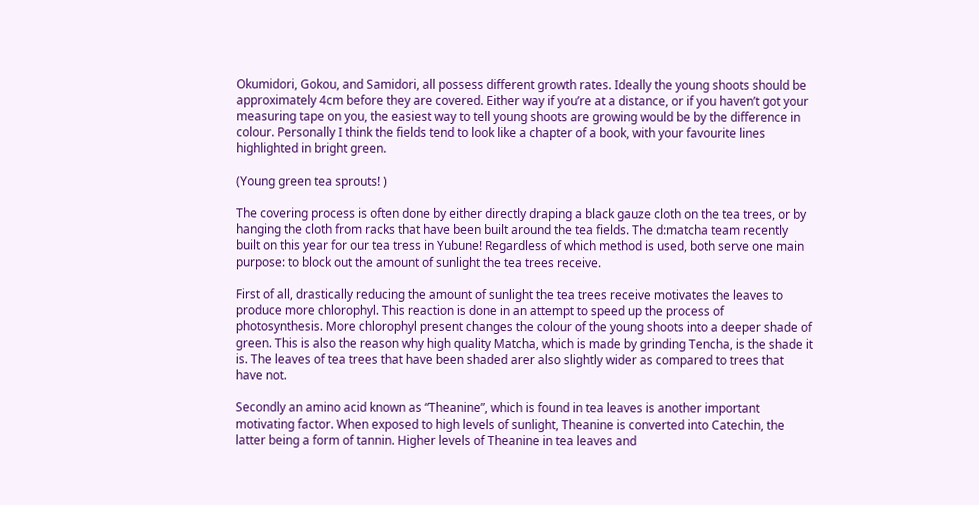Okumidori, Gokou, and Samidori, all possess different growth rates. Ideally the young shoots should be approximately 4cm before they are covered. Either way if you’re at a distance, or if you haven’t got your measuring tape on you, the easiest way to tell young shoots are growing would be by the difference in colour. Personally I think the fields tend to look like a chapter of a book, with your favourite lines highlighted in bright green.

(Young green tea sprouts! )

The covering process is often done by either directly draping a black gauze cloth on the tea trees, or by hanging the cloth from racks that have been built around the tea fields. The d:matcha team recently built on this year for our tea tress in Yubune! Regardless of which method is used, both serve one main purpose: to block out the amount of sunlight the tea trees receive.

First of all, drastically reducing the amount of sunlight the tea trees receive motivates the leaves to produce more chlorophyl. This reaction is done in an attempt to speed up the process of photosynthesis. More chlorophyl present changes the colour of the young shoots into a deeper shade of green. This is also the reason why high quality Matcha, which is made by grinding Tencha, is the shade it is. The leaves of tea trees that have been shaded arer also slightly wider as compared to trees that have not.

Secondly an amino acid known as “Theanine”, which is found in tea leaves is another important motivating factor. When exposed to high levels of sunlight, Theanine is converted into Catechin, the latter being a form of tannin. Higher levels of Theanine in tea leaves and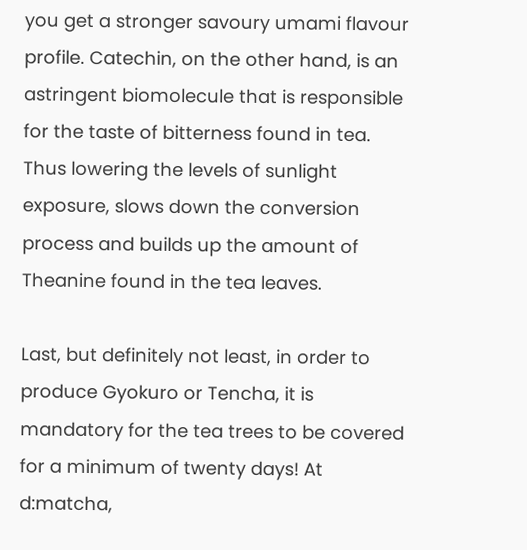you get a stronger savoury umami flavour profile. Catechin, on the other hand, is an astringent biomolecule that is responsible for the taste of bitterness found in tea. Thus lowering the levels of sunlight exposure, slows down the conversion process and builds up the amount of Theanine found in the tea leaves.

Last, but definitely not least, in order to produce Gyokuro or Tencha, it is mandatory for the tea trees to be covered for a minimum of twenty days! At d:matcha,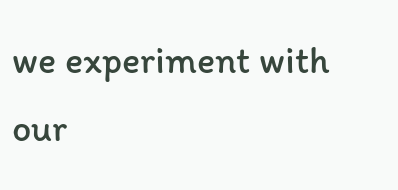we experiment with our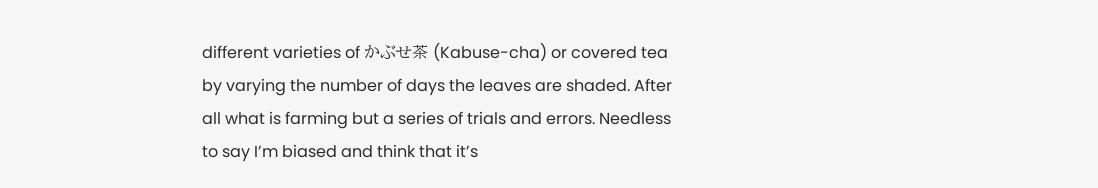different varieties of かぶせ茶 (Kabuse-cha) or covered tea by varying the number of days the leaves are shaded. After all what is farming but a series of trials and errors. Needless to say I’m biased and think that it’s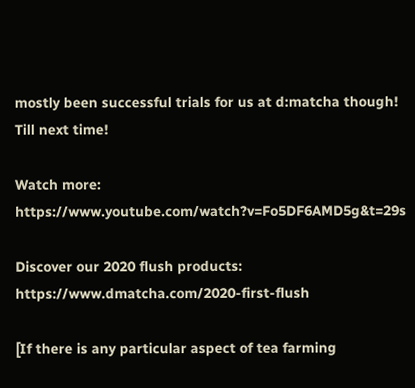mostly been successful trials for us at d:matcha though! Till next time!

Watch more: https://www.youtube.com/watch?v=Fo5DF6AMD5g&t=29s

Discover our 2020 flush products: https://www.dmatcha.com/2020-first-flush

[If there is any particular aspect of tea farming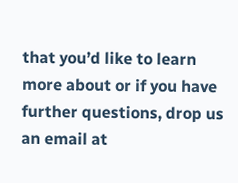that you’d like to learn more about or if you have further questions, drop us an email at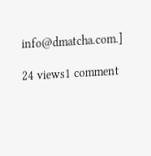info@dmatcha.com.]

24 views1 comment